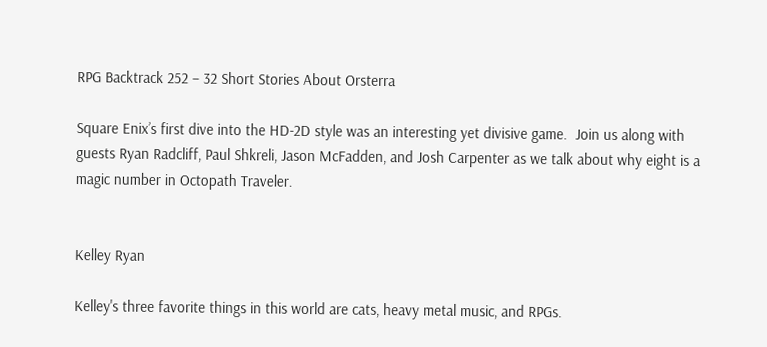RPG Backtrack 252 – 32 Short Stories About Orsterra

Square Enix’s first dive into the HD-2D style was an interesting yet divisive game.  Join us along with guests Ryan Radcliff, Paul Shkreli, Jason McFadden, and Josh Carpenter as we talk about why eight is a magic number in Octopath Traveler.


Kelley Ryan

Kelley's three favorite things in this world are cats, heavy metal music, and RPGs.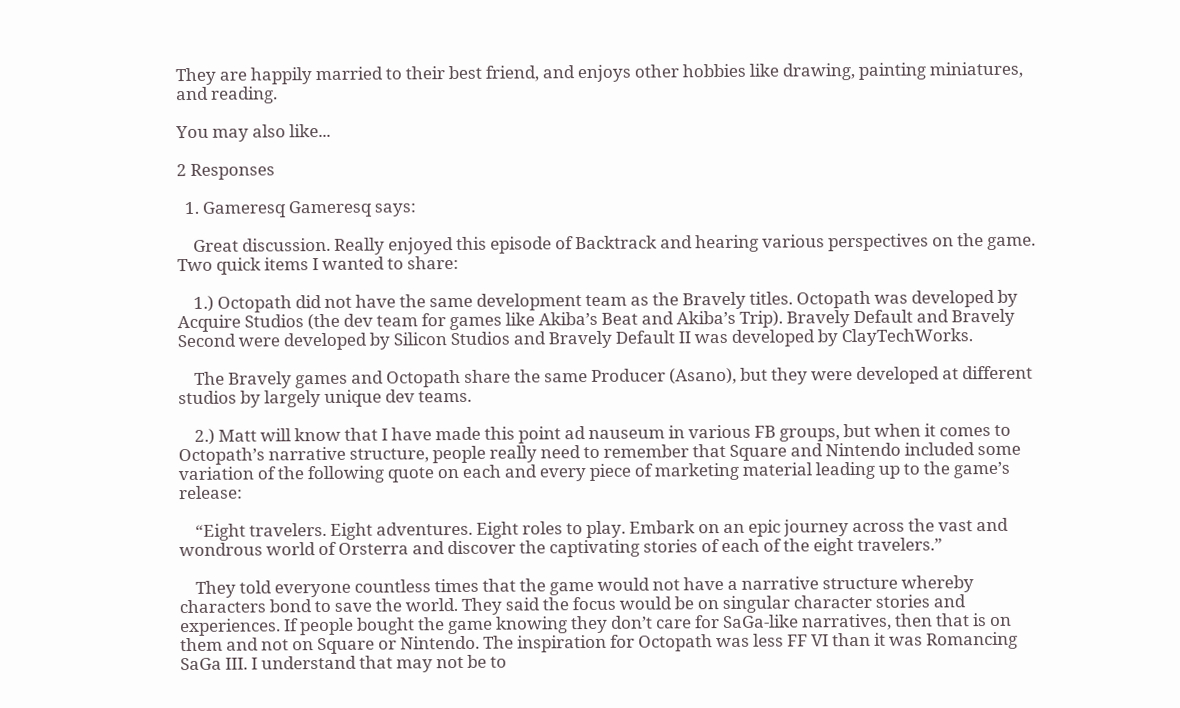They are happily married to their best friend, and enjoys other hobbies like drawing, painting miniatures, and reading.

You may also like...

2 Responses

  1. Gameresq Gameresq says:

    Great discussion. Really enjoyed this episode of Backtrack and hearing various perspectives on the game. Two quick items I wanted to share:

    1.) Octopath did not have the same development team as the Bravely titles. Octopath was developed by Acquire Studios (the dev team for games like Akiba’s Beat and Akiba’s Trip). Bravely Default and Bravely Second were developed by Silicon Studios and Bravely Default II was developed by ClayTechWorks.

    The Bravely games and Octopath share the same Producer (Asano), but they were developed at different studios by largely unique dev teams.

    2.) Matt will know that I have made this point ad nauseum in various FB groups, but when it comes to Octopath’s narrative structure, people really need to remember that Square and Nintendo included some variation of the following quote on each and every piece of marketing material leading up to the game’s release:

    “Eight travelers. Eight adventures. Eight roles to play. Embark on an epic journey across the vast and wondrous world of Orsterra and discover the captivating stories of each of the eight travelers.”

    They told everyone countless times that the game would not have a narrative structure whereby characters bond to save the world. They said the focus would be on singular character stories and experiences. If people bought the game knowing they don’t care for SaGa-like narratives, then that is on them and not on Square or Nintendo. The inspiration for Octopath was less FF VI than it was Romancing SaGa III. I understand that may not be to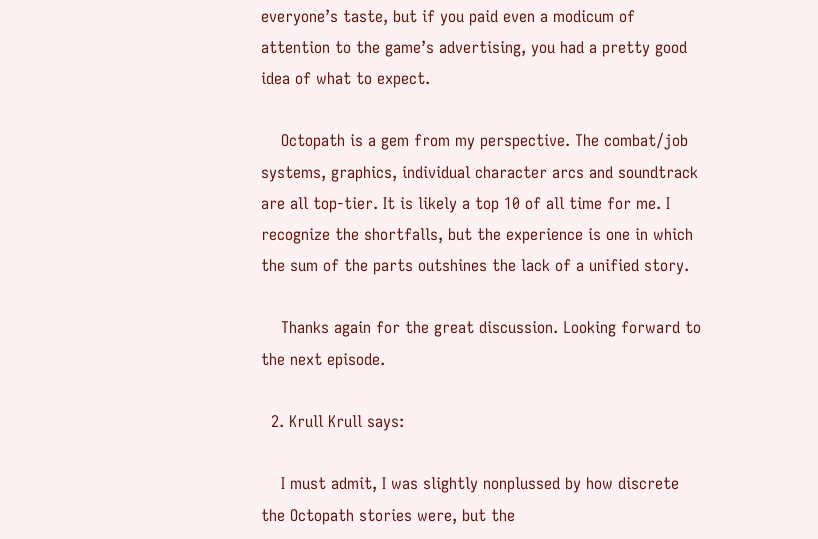everyone’s taste, but if you paid even a modicum of attention to the game’s advertising, you had a pretty good idea of what to expect.

    Octopath is a gem from my perspective. The combat/job systems, graphics, individual character arcs and soundtrack are all top-tier. It is likely a top 10 of all time for me. I recognize the shortfalls, but the experience is one in which the sum of the parts outshines the lack of a unified story.

    Thanks again for the great discussion. Looking forward to the next episode.

  2. Krull Krull says:

    I must admit, I was slightly nonplussed by how discrete the Octopath stories were, but the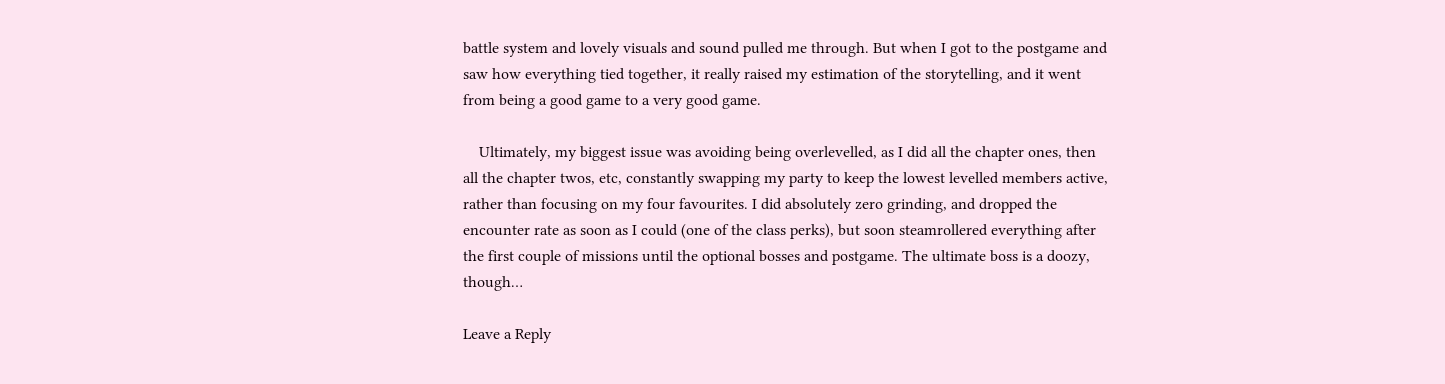battle system and lovely visuals and sound pulled me through. But when I got to the postgame and saw how everything tied together, it really raised my estimation of the storytelling, and it went from being a good game to a very good game.

    Ultimately, my biggest issue was avoiding being overlevelled, as I did all the chapter ones, then all the chapter twos, etc, constantly swapping my party to keep the lowest levelled members active, rather than focusing on my four favourites. I did absolutely zero grinding, and dropped the encounter rate as soon as I could (one of the class perks), but soon steamrollered everything after the first couple of missions until the optional bosses and postgame. The ultimate boss is a doozy, though…

Leave a Reply